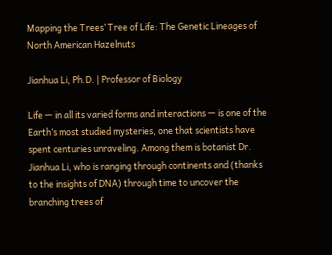Mapping the Trees’ Tree of Life: The Genetic Lineages of North American Hazelnuts

Jianhua Li, Ph.D. | Professor of Biology

Life — in all its varied forms and interactions — is one of the Earth’s most studied mysteries, one that scientists have spent centuries unraveling. Among them is botanist Dr. Jianhua Li, who is ranging through continents and (thanks to the insights of DNA) through time to uncover the branching trees of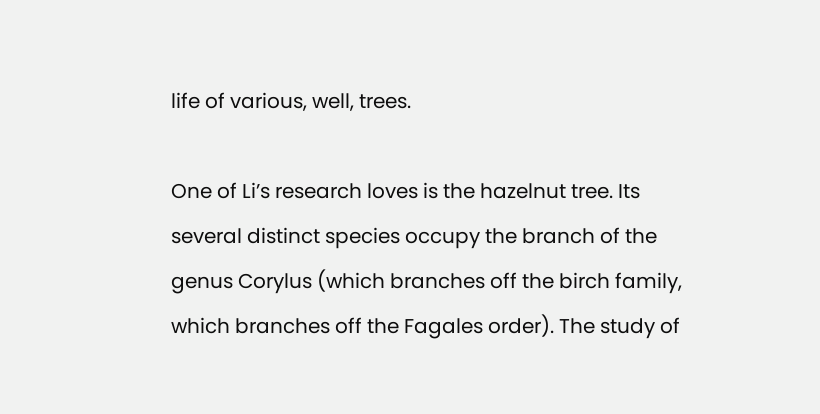life of various, well, trees.

One of Li’s research loves is the hazelnut tree. Its several distinct species occupy the branch of the genus Corylus (which branches off the birch family, which branches off the Fagales order). The study of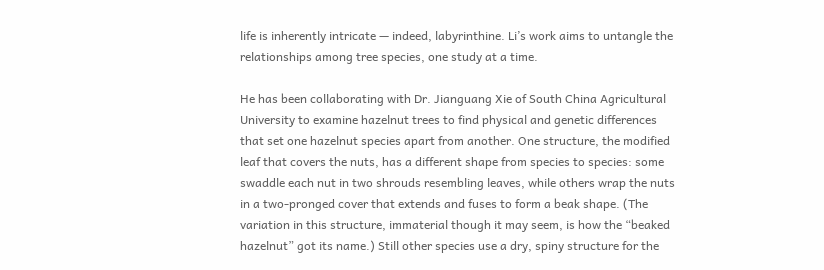life is inherently intricate — indeed, labyrinthine. Li’s work aims to untangle the relationships among tree species, one study at a time.

He has been collaborating with Dr. Jianguang Xie of South China Agricultural University to examine hazelnut trees to find physical and genetic differences that set one hazelnut species apart from another. One structure, the modified leaf that covers the nuts, has a different shape from species to species: some swaddle each nut in two shrouds resembling leaves, while others wrap the nuts in a two-pronged cover that extends and fuses to form a beak shape. (The variation in this structure, immaterial though it may seem, is how the “beaked hazelnut” got its name.) Still other species use a dry, spiny structure for the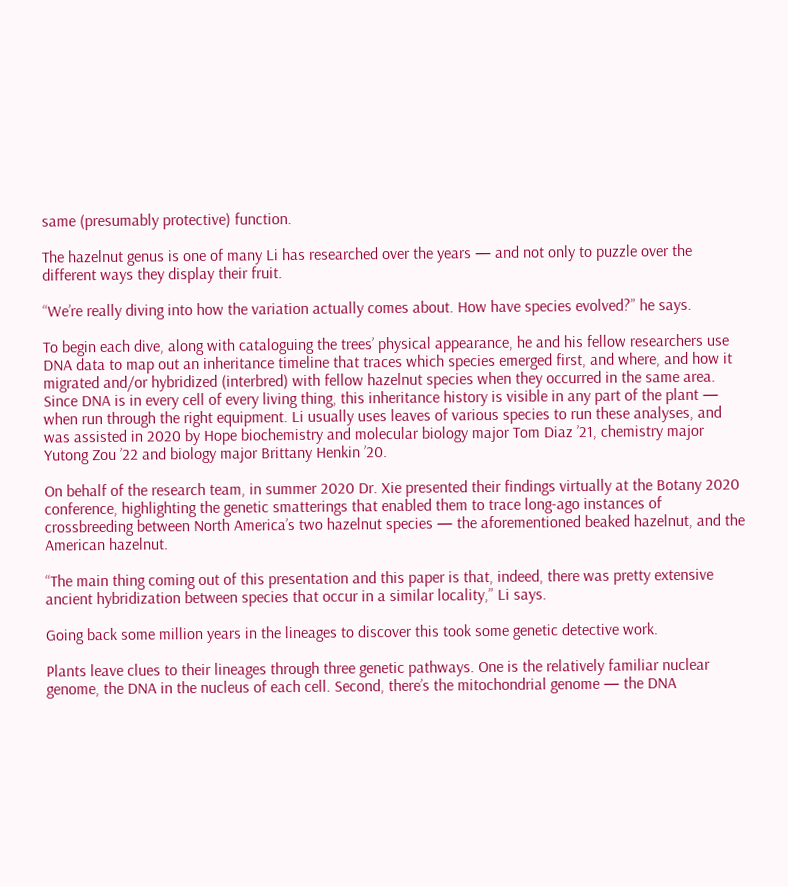same (presumably protective) function.

The hazelnut genus is one of many Li has researched over the years — and not only to puzzle over the different ways they display their fruit.

“We’re really diving into how the variation actually comes about. How have species evolved?” he says.

To begin each dive, along with cataloguing the trees’ physical appearance, he and his fellow researchers use DNA data to map out an inheritance timeline that traces which species emerged first, and where, and how it migrated and/or hybridized (interbred) with fellow hazelnut species when they occurred in the same area. Since DNA is in every cell of every living thing, this inheritance history is visible in any part of the plant — when run through the right equipment. Li usually uses leaves of various species to run these analyses, and was assisted in 2020 by Hope biochemistry and molecular biology major Tom Diaz ’21, chemistry major Yutong Zou ’22 and biology major Brittany Henkin ’20.

On behalf of the research team, in summer 2020 Dr. Xie presented their findings virtually at the Botany 2020 conference, highlighting the genetic smatterings that enabled them to trace long-ago instances of crossbreeding between North America’s two hazelnut species — the aforementioned beaked hazelnut, and the American hazelnut.

“The main thing coming out of this presentation and this paper is that, indeed, there was pretty extensive ancient hybridization between species that occur in a similar locality,” Li says.

Going back some million years in the lineages to discover this took some genetic detective work.

Plants leave clues to their lineages through three genetic pathways. One is the relatively familiar nuclear genome, the DNA in the nucleus of each cell. Second, there’s the mitochondrial genome — the DNA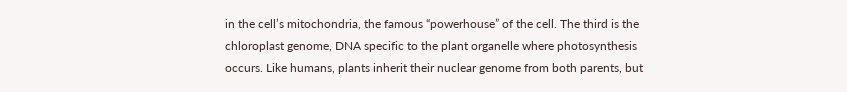in the cell’s mitochondria, the famous “powerhouse” of the cell. The third is the chloroplast genome, DNA specific to the plant organelle where photosynthesis occurs. Like humans, plants inherit their nuclear genome from both parents, but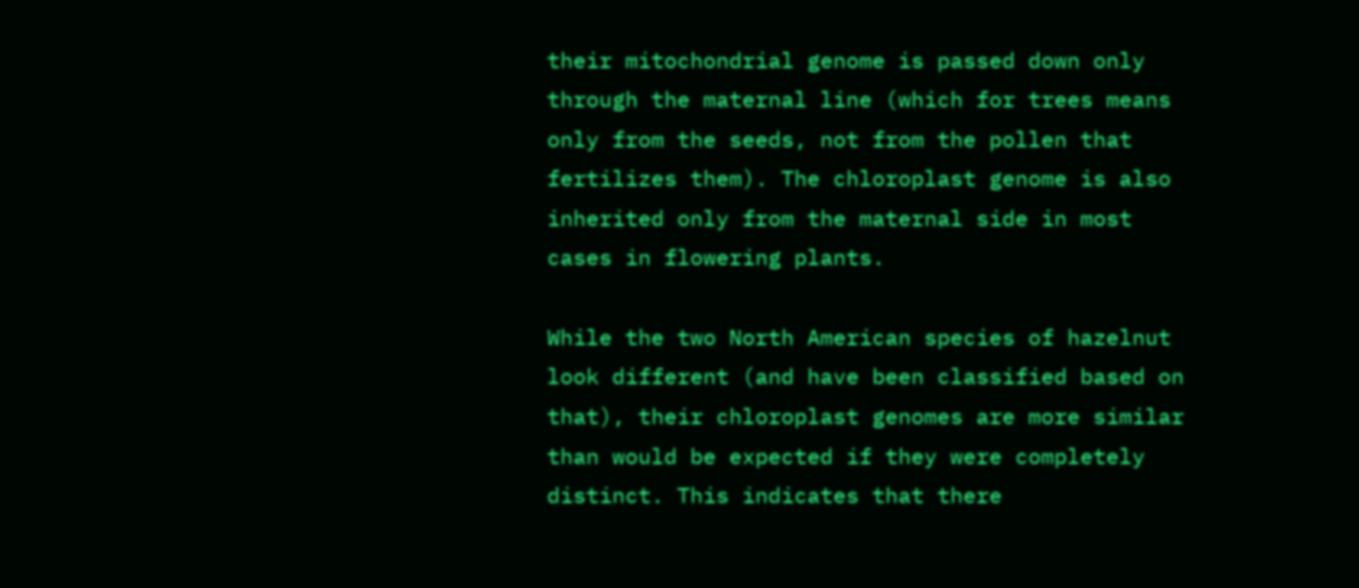their mitochondrial genome is passed down only through the maternal line (which for trees means only from the seeds, not from the pollen that fertilizes them). The chloroplast genome is also inherited only from the maternal side in most cases in flowering plants.

While the two North American species of hazelnut look different (and have been classified based on that), their chloroplast genomes are more similar than would be expected if they were completely distinct. This indicates that there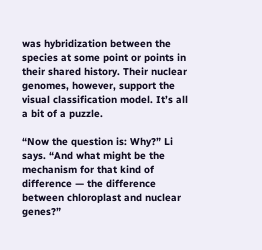was hybridization between the species at some point or points in their shared history. Their nuclear genomes, however, support the visual classification model. It’s all a bit of a puzzle.

“Now the question is: Why?” Li says. “And what might be the mechanism for that kind of difference — the difference between chloroplast and nuclear genes?”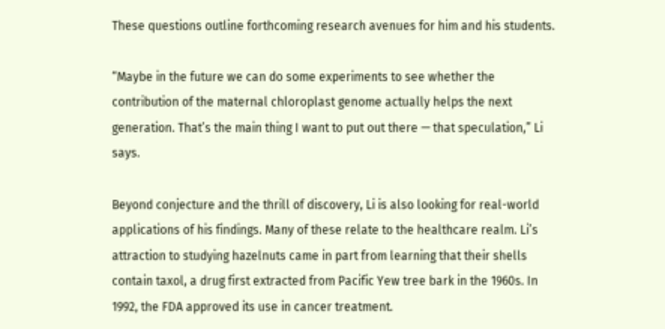These questions outline forthcoming research avenues for him and his students.

“Maybe in the future we can do some experiments to see whether the contribution of the maternal chloroplast genome actually helps the next generation. That’s the main thing I want to put out there — that speculation,” Li says.

Beyond conjecture and the thrill of discovery, Li is also looking for real-world applications of his findings. Many of these relate to the healthcare realm. Li’s attraction to studying hazelnuts came in part from learning that their shells contain taxol, a drug first extracted from Pacific Yew tree bark in the 1960s. In 1992, the FDA approved its use in cancer treatment.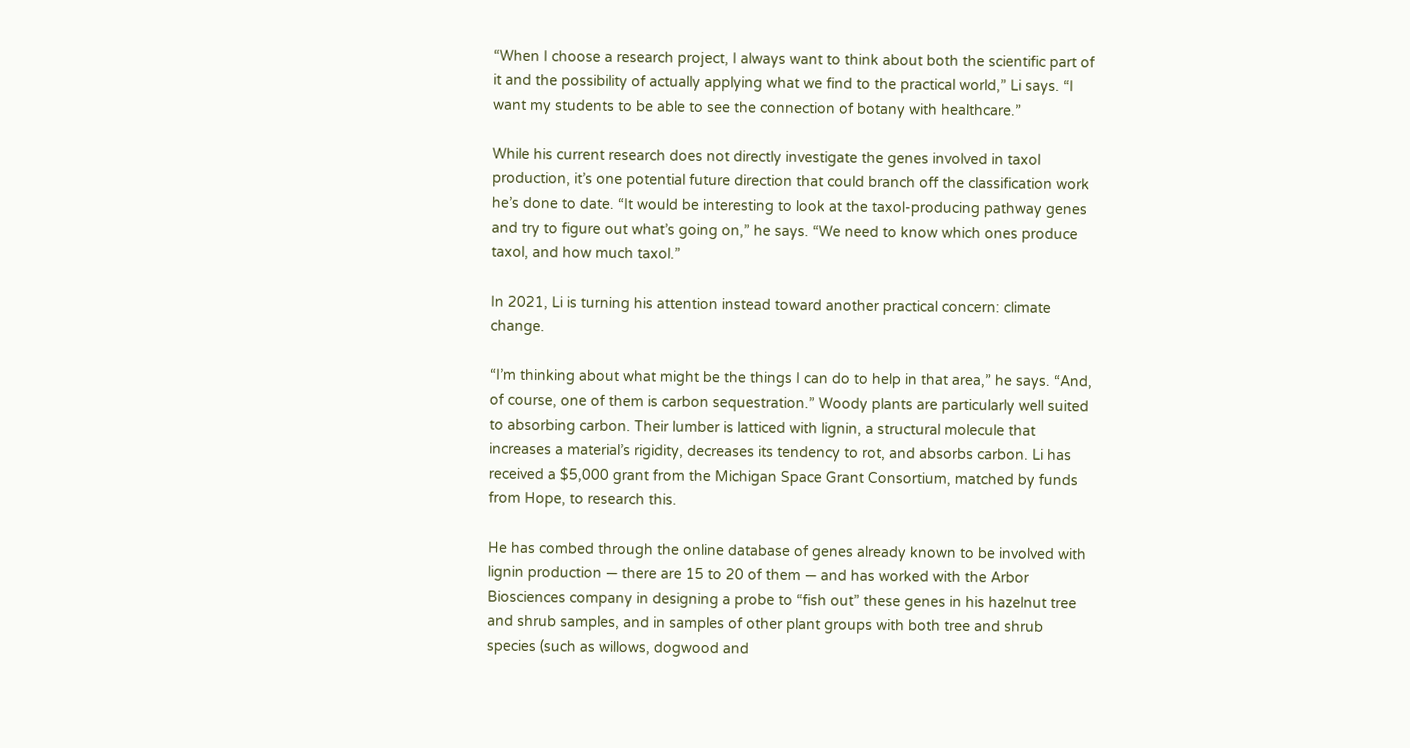“When I choose a research project, I always want to think about both the scientific part of it and the possibility of actually applying what we find to the practical world,” Li says. “I want my students to be able to see the connection of botany with healthcare.”

While his current research does not directly investigate the genes involved in taxol production, it’s one potential future direction that could branch off the classification work he’s done to date. “It would be interesting to look at the taxol-producing pathway genes and try to figure out what’s going on,” he says. “We need to know which ones produce taxol, and how much taxol.”

In 2021, Li is turning his attention instead toward another practical concern: climate change.

“I’m thinking about what might be the things I can do to help in that area,” he says. “And, of course, one of them is carbon sequestration.” Woody plants are particularly well suited to absorbing carbon. Their lumber is latticed with lignin, a structural molecule that increases a material’s rigidity, decreases its tendency to rot, and absorbs carbon. Li has received a $5,000 grant from the Michigan Space Grant Consortium, matched by funds from Hope, to research this.

He has combed through the online database of genes already known to be involved with lignin production — there are 15 to 20 of them — and has worked with the Arbor Biosciences company in designing a probe to “fish out” these genes in his hazelnut tree and shrub samples, and in samples of other plant groups with both tree and shrub species (such as willows, dogwood and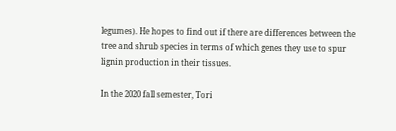legumes). He hopes to find out if there are differences between the tree and shrub species in terms of which genes they use to spur lignin production in their tissues.

In the 2020 fall semester, Tori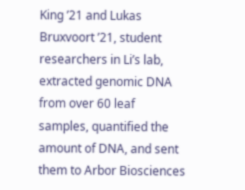King ’21 and Lukas Bruxvoort ’21, student researchers in Li’s lab, extracted genomic DNA from over 60 leaf samples, quantified the amount of DNA, and sent them to Arbor Biosciences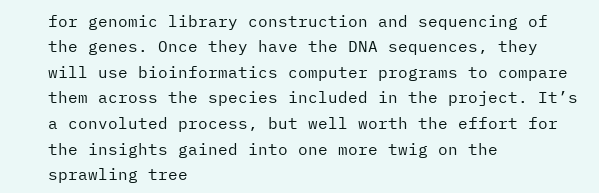for genomic library construction and sequencing of the genes. Once they have the DNA sequences, they will use bioinformatics computer programs to compare them across the species included in the project. It’s a convoluted process, but well worth the effort for the insights gained into one more twig on the sprawling tree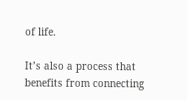of life.

It’s also a process that benefits from connecting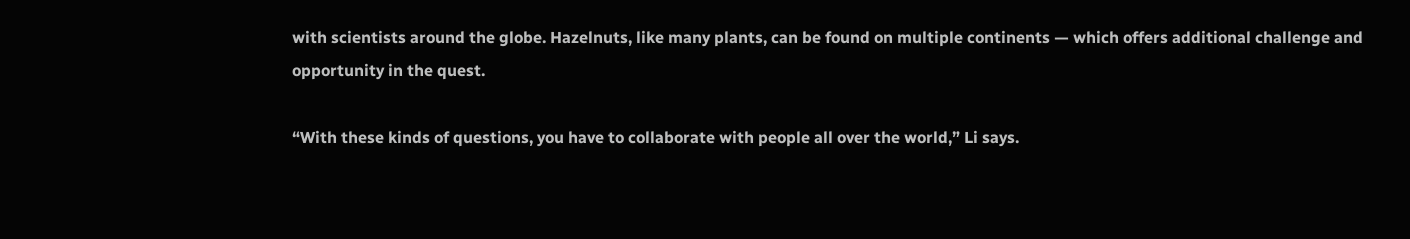with scientists around the globe. Hazelnuts, like many plants, can be found on multiple continents — which offers additional challenge and opportunity in the quest.

“With these kinds of questions, you have to collaborate with people all over the world,” Li says.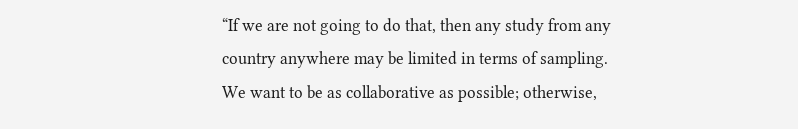“If we are not going to do that, then any study from any country anywhere may be limited in terms of sampling. We want to be as collaborative as possible; otherwise,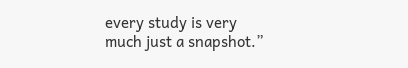every study is very much just a snapshot.”